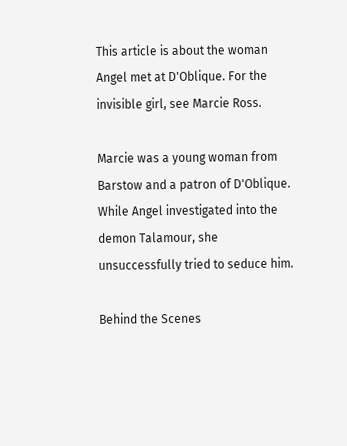This article is about the woman Angel met at D'Oblique. For the invisible girl, see Marcie Ross.

Marcie was a young woman from Barstow and a patron of D'Oblique. While Angel investigated into the demon Talamour, she unsuccessfully tried to seduce him.

Behind the Scenes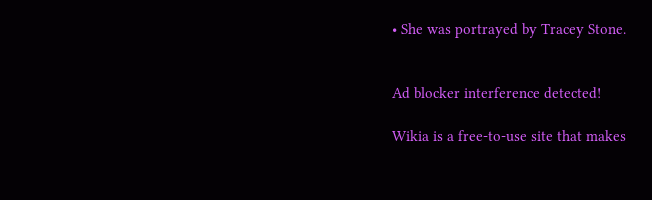• She was portrayed by Tracey Stone.


Ad blocker interference detected!

Wikia is a free-to-use site that makes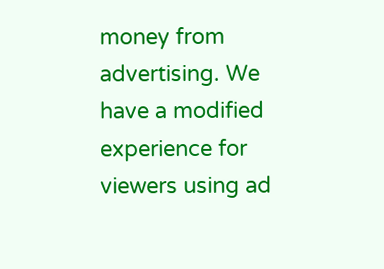money from advertising. We have a modified experience for viewers using ad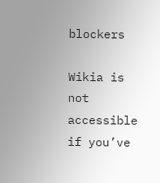blockers

Wikia is not accessible if you’ve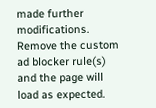made further modifications. Remove the custom ad blocker rule(s) and the page will load as expected.